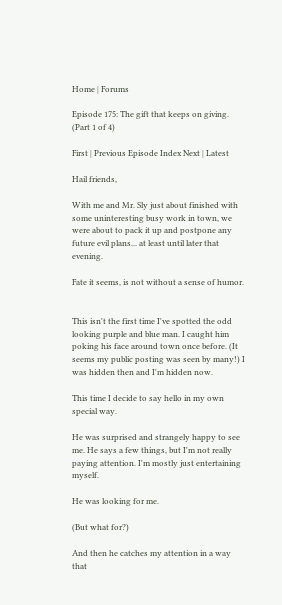Home | Forums

Episode 175: The gift that keeps on giving. (Part 1 of 4)

First | Previous Episode Index Next | Latest

Hail friends,

With me and Mr. Sly just about finished with some uninteresting busy work in town, we were about to pack it up and postpone any future evil plans... at least until later that evening.

Fate it seems, is not without a sense of humor.


This isn't the first time I've spotted the odd looking purple and blue man. I caught him poking his face around town once before. (It seems my public posting was seen by many!) I was hidden then and I'm hidden now.

This time I decide to say hello in my own special way.

He was surprised and strangely happy to see me. He says a few things, but I'm not really paying attention. I'm mostly just entertaining myself.

He was looking for me.

(But what for?)

And then he catches my attention in a way that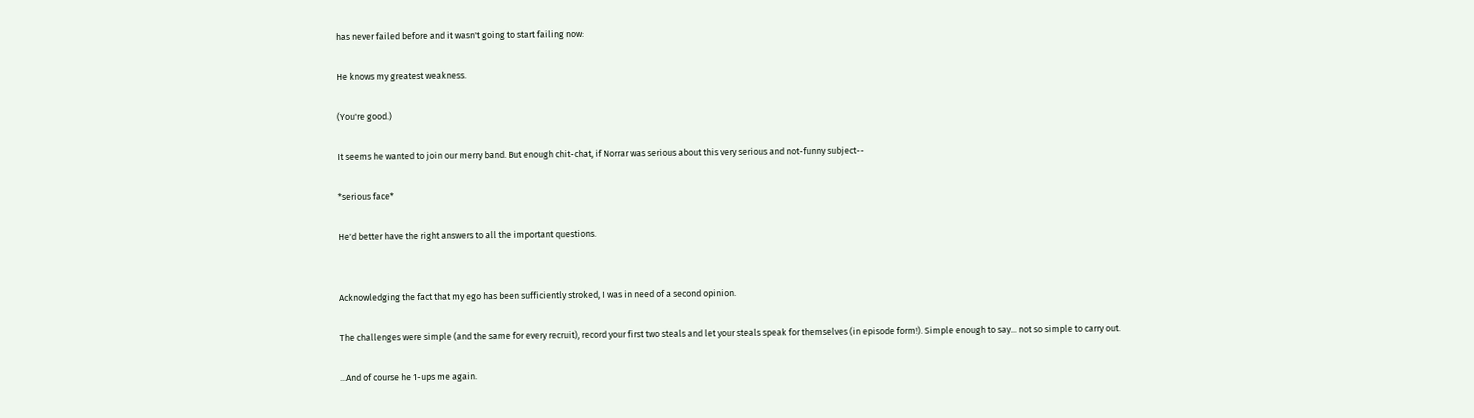has never failed before and it wasn't going to start failing now:

He knows my greatest weakness.

(You're good.)

It seems he wanted to join our merry band. But enough chit-chat, if Norrar was serious about this very serious and not-funny subject--

*serious face*

He'd better have the right answers to all the important questions.


Acknowledging the fact that my ego has been sufficiently stroked, I was in need of a second opinion.

The challenges were simple (and the same for every recruit), record your first two steals and let your steals speak for themselves (in episode form!). Simple enough to say... not so simple to carry out.

...And of course he 1-ups me again.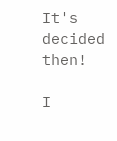It's decided then!

I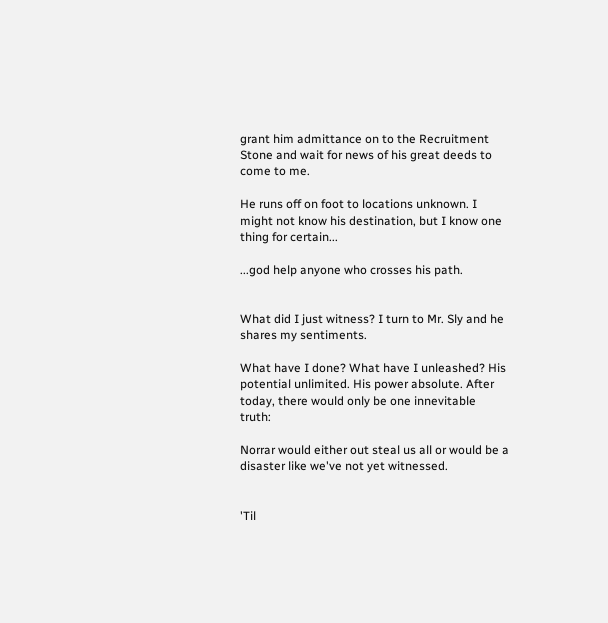grant him admittance on to the Recruitment Stone and wait for news of his great deeds to come to me.

He runs off on foot to locations unknown. I might not know his destination, but I know one thing for certain...

...god help anyone who crosses his path.


What did I just witness? I turn to Mr. Sly and he shares my sentiments.

What have I done? What have I unleashed? His potential unlimited. His power absolute. After today, there would only be one innevitable truth:

Norrar would either out steal us all or would be a disaster like we've not yet witnessed.


'Til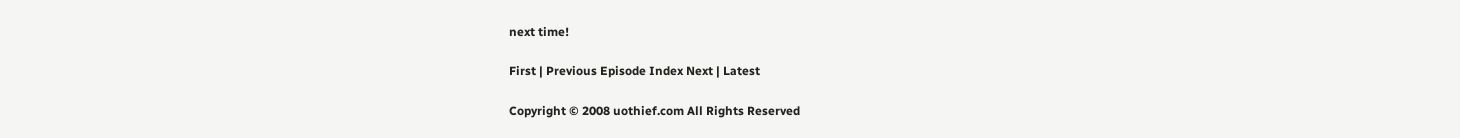next time!

First | Previous Episode Index Next | Latest

Copyright © 2008 uothief.com All Rights Reserved